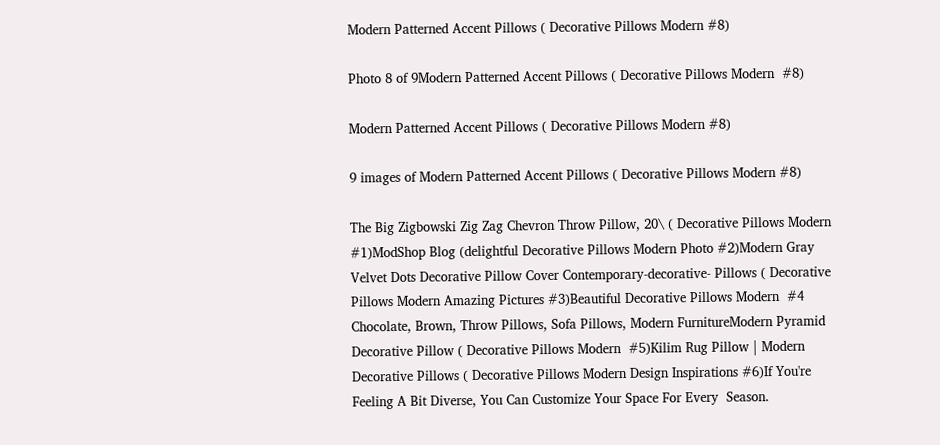Modern Patterned Accent Pillows ( Decorative Pillows Modern #8)

Photo 8 of 9Modern Patterned Accent Pillows ( Decorative Pillows Modern  #8)

Modern Patterned Accent Pillows ( Decorative Pillows Modern #8)

9 images of Modern Patterned Accent Pillows ( Decorative Pillows Modern #8)

The Big Zigbowski Zig Zag Chevron Throw Pillow, 20\ ( Decorative Pillows Modern  #1)ModShop Blog (delightful Decorative Pillows Modern Photo #2)Modern Gray Velvet Dots Decorative Pillow Cover Contemporary-decorative- Pillows ( Decorative Pillows Modern Amazing Pictures #3)Beautiful Decorative Pillows Modern  #4 Chocolate, Brown, Throw Pillows, Sofa Pillows, Modern FurnitureModern Pyramid Decorative Pillow ( Decorative Pillows Modern  #5)Kilim Rug Pillow | Modern Decorative Pillows ( Decorative Pillows Modern Design Inspirations #6)If You're Feeling A Bit Diverse, You Can Customize Your Space For Every  Season.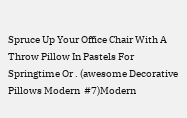Spruce Up Your Office Chair With A Throw Pillow In Pastels For  Springtime Or . (awesome Decorative Pillows Modern  #7)Modern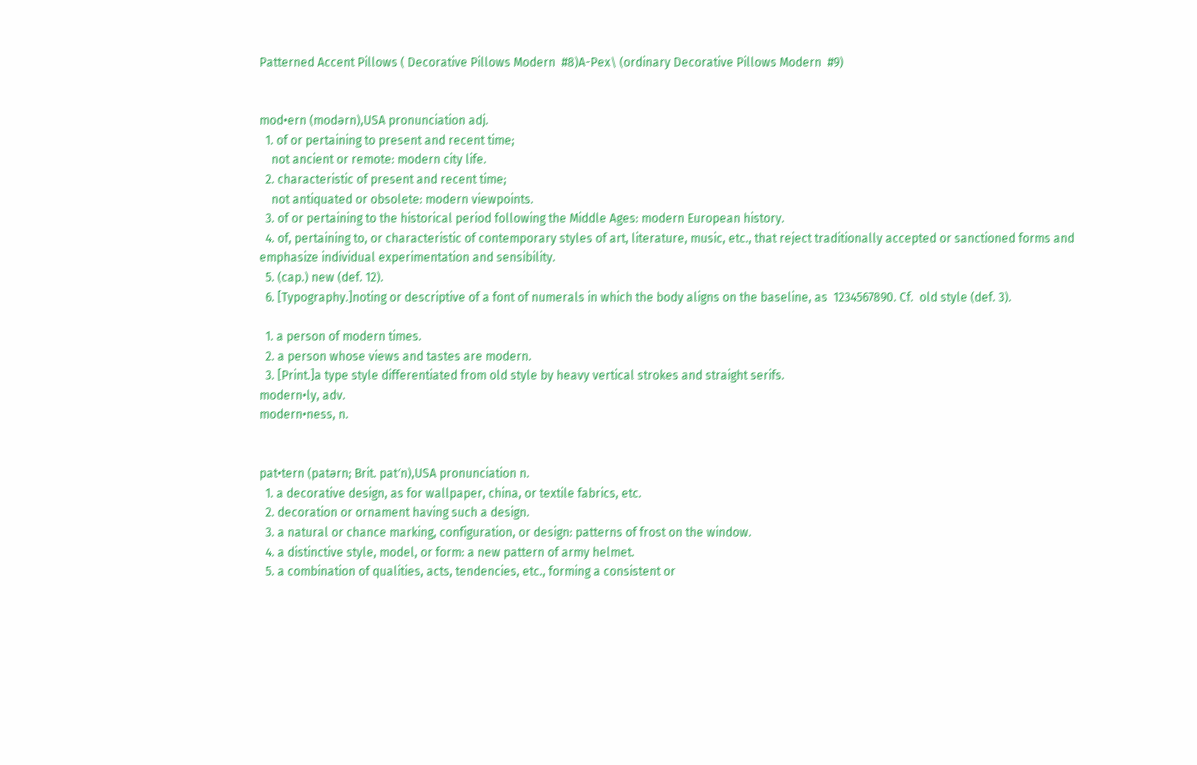Patterned Accent Pillows ( Decorative Pillows Modern  #8)A-Pex\ (ordinary Decorative Pillows Modern  #9)


mod•ern (modərn),USA pronunciation adj.
  1. of or pertaining to present and recent time;
    not ancient or remote: modern city life.
  2. characteristic of present and recent time;
    not antiquated or obsolete: modern viewpoints.
  3. of or pertaining to the historical period following the Middle Ages: modern European history.
  4. of, pertaining to, or characteristic of contemporary styles of art, literature, music, etc., that reject traditionally accepted or sanctioned forms and emphasize individual experimentation and sensibility.
  5. (cap.) new (def. 12).
  6. [Typography.]noting or descriptive of a font of numerals in which the body aligns on the baseline, as  1234567890. Cf.  old style (def. 3).

  1. a person of modern times.
  2. a person whose views and tastes are modern.
  3. [Print.]a type style differentiated from old style by heavy vertical strokes and straight serifs.
modern•ly, adv.
modern•ness, n.


pat•tern (patərn; Brit. pat′n),USA pronunciation n.
  1. a decorative design, as for wallpaper, china, or textile fabrics, etc.
  2. decoration or ornament having such a design.
  3. a natural or chance marking, configuration, or design: patterns of frost on the window.
  4. a distinctive style, model, or form: a new pattern of army helmet.
  5. a combination of qualities, acts, tendencies, etc., forming a consistent or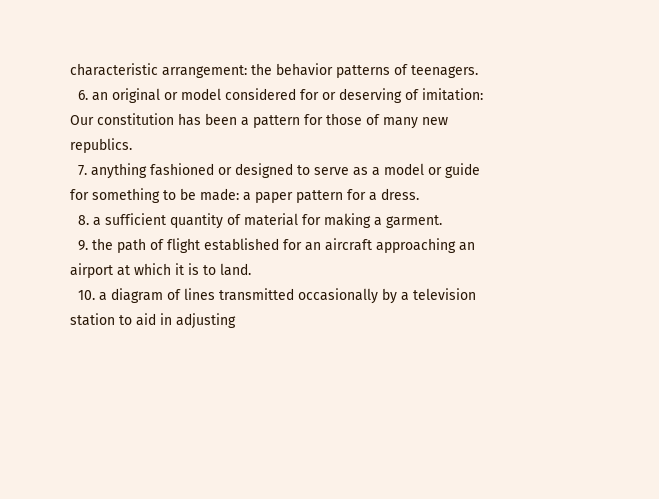characteristic arrangement: the behavior patterns of teenagers.
  6. an original or model considered for or deserving of imitation: Our constitution has been a pattern for those of many new republics.
  7. anything fashioned or designed to serve as a model or guide for something to be made: a paper pattern for a dress.
  8. a sufficient quantity of material for making a garment.
  9. the path of flight established for an aircraft approaching an airport at which it is to land.
  10. a diagram of lines transmitted occasionally by a television station to aid in adjusting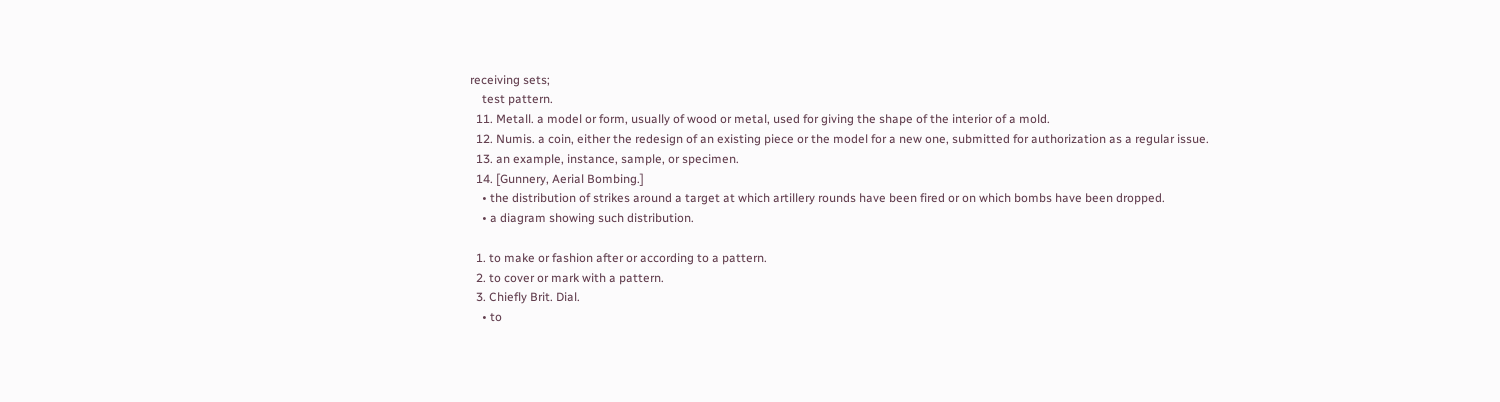receiving sets;
    test pattern.
  11. Metall. a model or form, usually of wood or metal, used for giving the shape of the interior of a mold.
  12. Numis. a coin, either the redesign of an existing piece or the model for a new one, submitted for authorization as a regular issue.
  13. an example, instance, sample, or specimen.
  14. [Gunnery, Aerial Bombing.]
    • the distribution of strikes around a target at which artillery rounds have been fired or on which bombs have been dropped.
    • a diagram showing such distribution.

  1. to make or fashion after or according to a pattern.
  2. to cover or mark with a pattern.
  3. Chiefly Brit. Dial.
    • to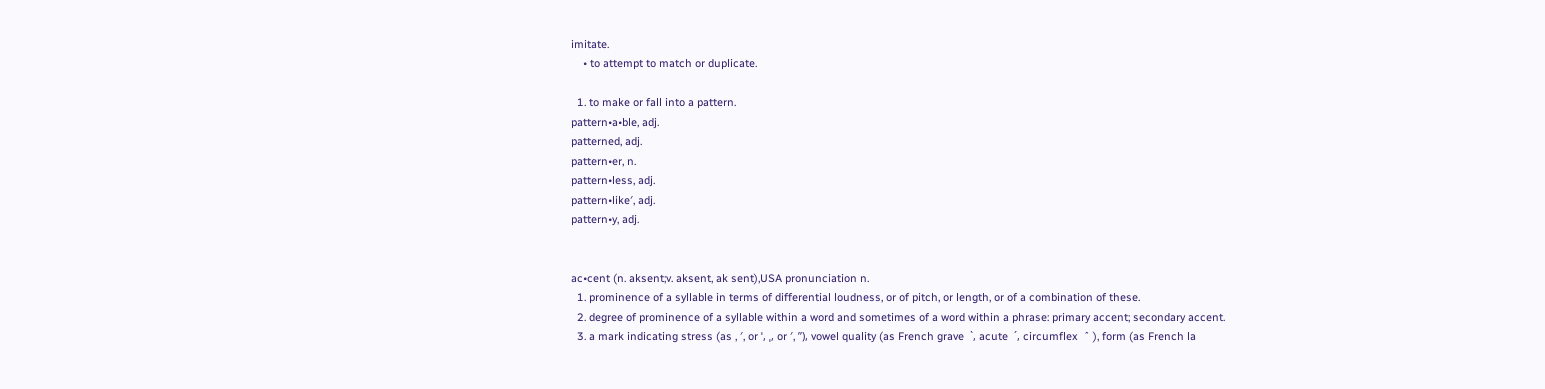imitate.
    • to attempt to match or duplicate.

  1. to make or fall into a pattern.
pattern•a•ble, adj.
patterned, adj.
pattern•er, n.
pattern•less, adj.
pattern•like′, adj.
pattern•y, adj.


ac•cent (n. aksent;v. aksent, ak sent),USA pronunciation n.
  1. prominence of a syllable in terms of differential loudness, or of pitch, or length, or of a combination of these.
  2. degree of prominence of a syllable within a word and sometimes of a word within a phrase: primary accent; secondary accent.
  3. a mark indicating stress (as , ′, or ˈ, ˌ, or ′, ʺ), vowel quality (as French grave  ˋ, acute  ˊ, circumflex  ˆ ), form (as French la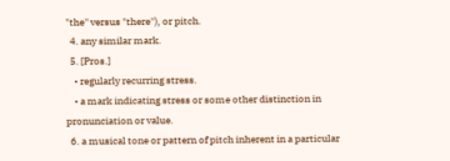"the'' versus "there''), or pitch.
  4. any similar mark.
  5. [Pros.]
    • regularly recurring stress.
    • a mark indicating stress or some other distinction in pronunciation or value.
  6. a musical tone or pattern of pitch inherent in a particular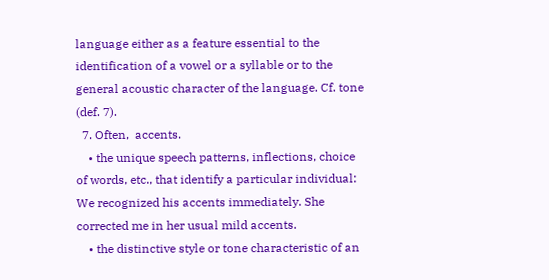language either as a feature essential to the identification of a vowel or a syllable or to the general acoustic character of the language. Cf. tone (def. 7).
  7. Often,  accents.
    • the unique speech patterns, inflections, choice of words, etc., that identify a particular individual: We recognized his accents immediately. She corrected me in her usual mild accents.
    • the distinctive style or tone characteristic of an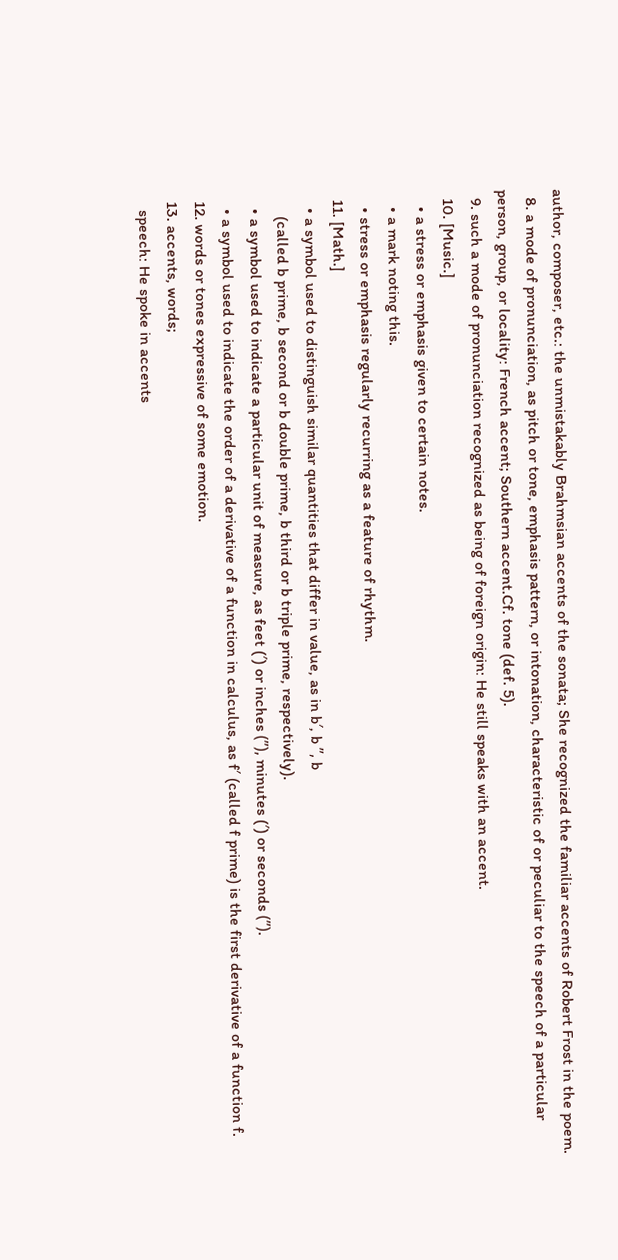author, composer, etc.: the unmistakably Brahmsian accents of the sonata; She recognized the familiar accents of Robert Frost in the poem.
  8. a mode of pronunciation, as pitch or tone, emphasis pattern, or intonation, characteristic of or peculiar to the speech of a particular person, group, or locality: French accent; Southern accent.Cf. tone (def. 5).
  9. such a mode of pronunciation recognized as being of foreign origin: He still speaks with an accent.
  10. [Music.]
    • a stress or emphasis given to certain notes.
    • a mark noting this.
    • stress or emphasis regularly recurring as a feature of rhythm.
  11. [Math.]
    • a symbol used to distinguish similar quantities that differ in value, as in b′, b ʺ, b
      (called b prime, b second or b double prime, b third or b triple prime, respectively).
    • a symbol used to indicate a particular unit of measure, as feet (′) or inches (ʺ), minutes (′) or seconds (ʺ).
    • a symbol used to indicate the order of a derivative of a function in calculus, as f′ (called f prime) is the first derivative of a function f.
  12. words or tones expressive of some emotion.
  13. accents, words;
    speech: He spoke in accents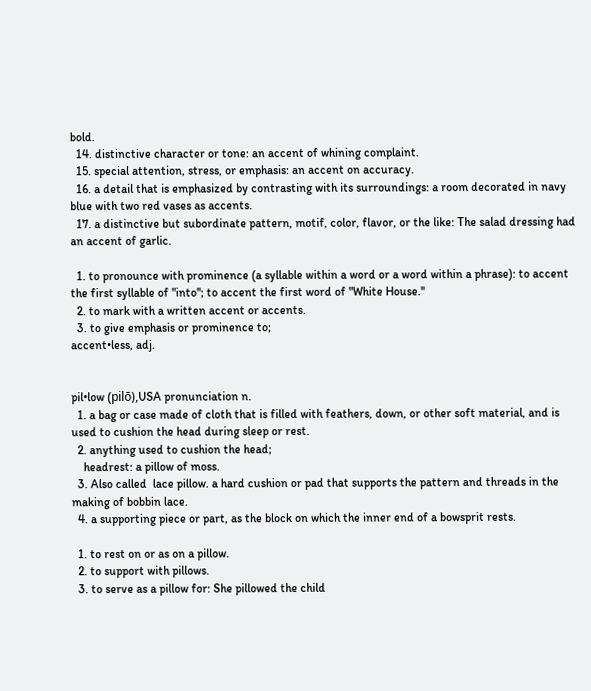bold.
  14. distinctive character or tone: an accent of whining complaint.
  15. special attention, stress, or emphasis: an accent on accuracy.
  16. a detail that is emphasized by contrasting with its surroundings: a room decorated in navy blue with two red vases as accents.
  17. a distinctive but subordinate pattern, motif, color, flavor, or the like: The salad dressing had an accent of garlic.

  1. to pronounce with prominence (a syllable within a word or a word within a phrase): to accent the first syllable of "into''; to accent the first word of "White House.''
  2. to mark with a written accent or accents.
  3. to give emphasis or prominence to;
accent•less, adj.


pil•low (pilō),USA pronunciation n.
  1. a bag or case made of cloth that is filled with feathers, down, or other soft material, and is used to cushion the head during sleep or rest.
  2. anything used to cushion the head;
    headrest: a pillow of moss.
  3. Also called  lace pillow. a hard cushion or pad that supports the pattern and threads in the making of bobbin lace.
  4. a supporting piece or part, as the block on which the inner end of a bowsprit rests.

  1. to rest on or as on a pillow.
  2. to support with pillows.
  3. to serve as a pillow for: She pillowed the child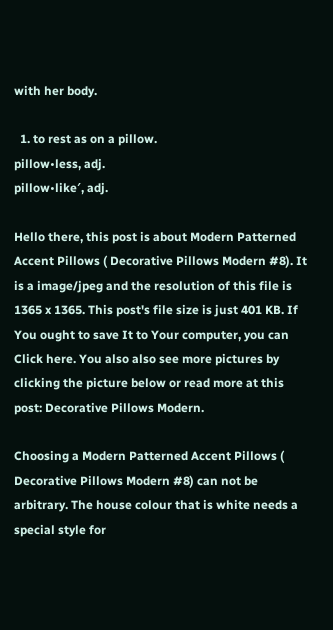with her body.

  1. to rest as on a pillow.
pillow•less, adj.
pillow•like′, adj.

Hello there, this post is about Modern Patterned Accent Pillows ( Decorative Pillows Modern #8). It is a image/jpeg and the resolution of this file is 1365 x 1365. This post's file size is just 401 KB. If You ought to save It to Your computer, you can Click here. You also also see more pictures by clicking the picture below or read more at this post: Decorative Pillows Modern.

Choosing a Modern Patterned Accent Pillows ( Decorative Pillows Modern #8) can not be arbitrary. The house colour that is white needs a special style for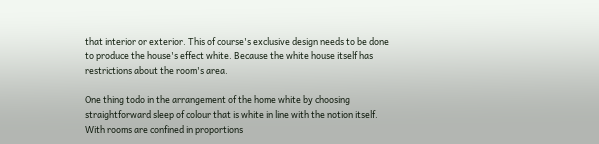that interior or exterior. This of course's exclusive design needs to be done to produce the house's effect white. Because the white house itself has restrictions about the room's area.

One thing todo in the arrangement of the home white by choosing straightforward sleep of colour that is white in line with the notion itself. With rooms are confined in proportions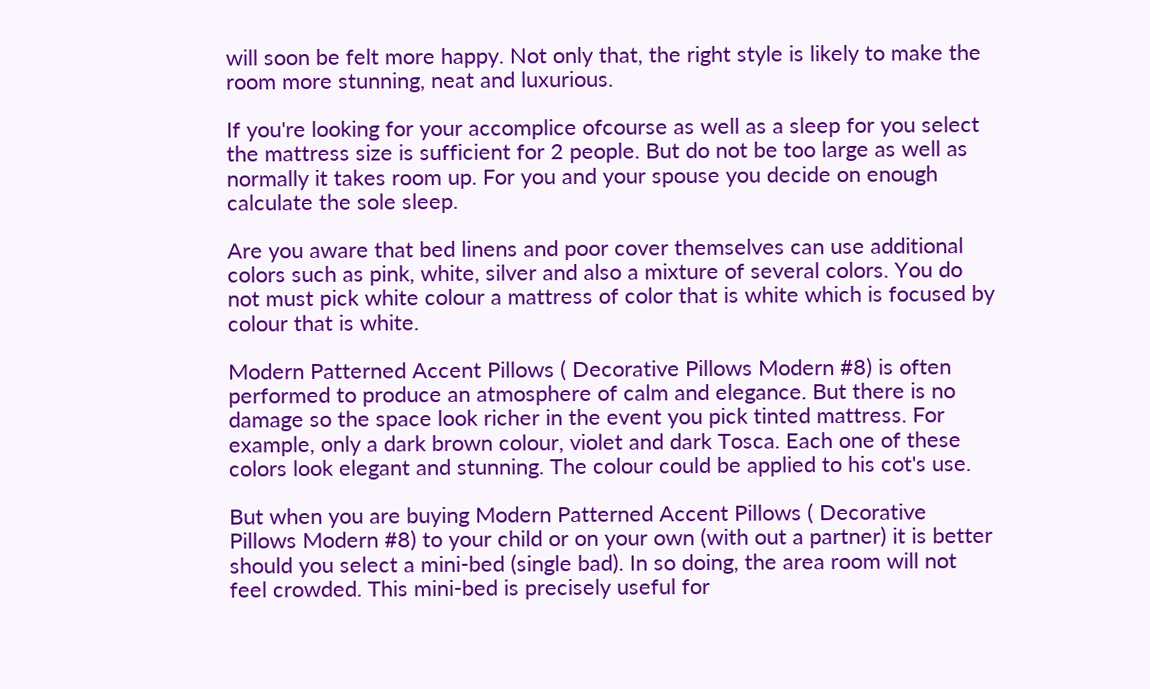will soon be felt more happy. Not only that, the right style is likely to make the room more stunning, neat and luxurious.

If you're looking for your accomplice ofcourse as well as a sleep for you select the mattress size is sufficient for 2 people. But do not be too large as well as normally it takes room up. For you and your spouse you decide on enough calculate the sole sleep.

Are you aware that bed linens and poor cover themselves can use additional colors such as pink, white, silver and also a mixture of several colors. You do not must pick white colour a mattress of color that is white which is focused by colour that is white.

Modern Patterned Accent Pillows ( Decorative Pillows Modern #8) is often performed to produce an atmosphere of calm and elegance. But there is no damage so the space look richer in the event you pick tinted mattress. For example, only a dark brown colour, violet and dark Tosca. Each one of these colors look elegant and stunning. The colour could be applied to his cot's use.

But when you are buying Modern Patterned Accent Pillows ( Decorative Pillows Modern #8) to your child or on your own (with out a partner) it is better should you select a mini-bed (single bad). In so doing, the area room will not feel crowded. This mini-bed is precisely useful for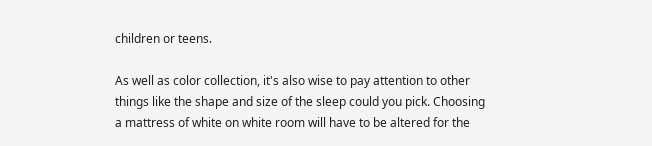children or teens.

As well as color collection, it's also wise to pay attention to other things like the shape and size of the sleep could you pick. Choosing a mattress of white on white room will have to be altered for the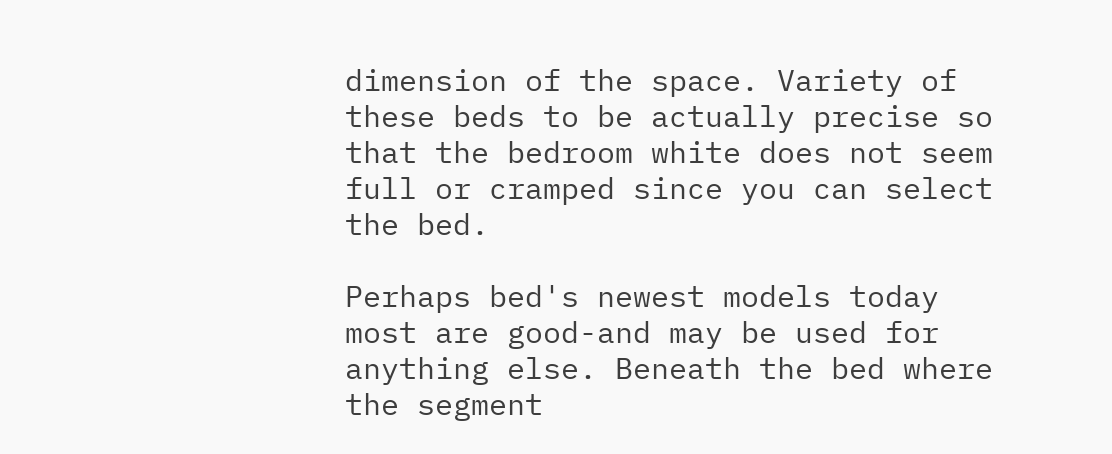dimension of the space. Variety of these beds to be actually precise so that the bedroom white does not seem full or cramped since you can select the bed.

Perhaps bed's newest models today most are good-and may be used for anything else. Beneath the bed where the segment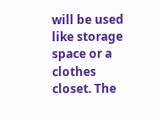will be used like storage space or a clothes closet. The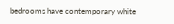bedrooms have contemporary white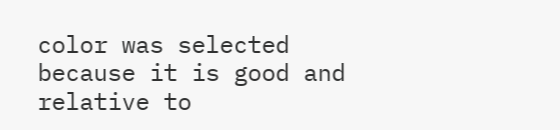color was selected because it is good and relative to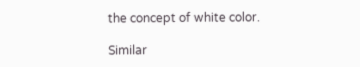the concept of white color.

Similar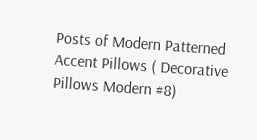Posts of Modern Patterned Accent Pillows ( Decorative Pillows Modern #8)